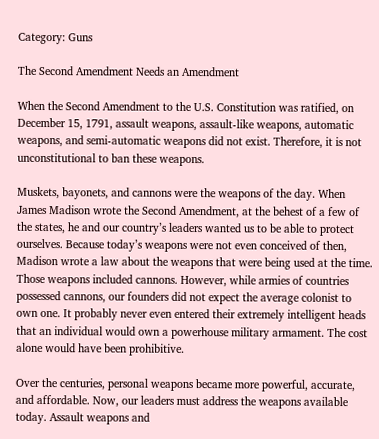Category: Guns

The Second Amendment Needs an Amendment

When the Second Amendment to the U.S. Constitution was ratified, on December 15, 1791, assault weapons, assault-like weapons, automatic weapons, and semi-automatic weapons did not exist. Therefore, it is not unconstitutional to ban these weapons.

Muskets, bayonets, and cannons were the weapons of the day. When James Madison wrote the Second Amendment, at the behest of a few of the states, he and our country’s leaders wanted us to be able to protect ourselves. Because today’s weapons were not even conceived of then, Madison wrote a law about the weapons that were being used at the time. Those weapons included cannons. However, while armies of countries possessed cannons, our founders did not expect the average colonist to own one. It probably never even entered their extremely intelligent heads that an individual would own a powerhouse military armament. The cost alone would have been prohibitive.

Over the centuries, personal weapons became more powerful, accurate, and affordable. Now, our leaders must address the weapons available today. Assault weapons and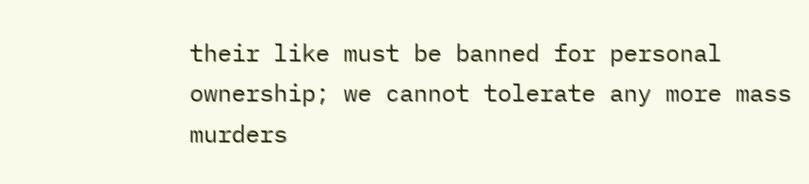their like must be banned for personal ownership; we cannot tolerate any more mass murders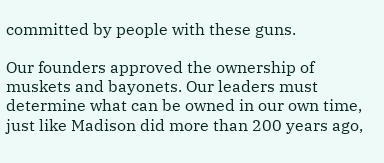committed by people with these guns.

Our founders approved the ownership of muskets and bayonets. Our leaders must determine what can be owned in our own time, just like Madison did more than 200 years ago,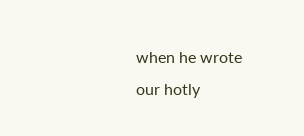when he wrote our hotly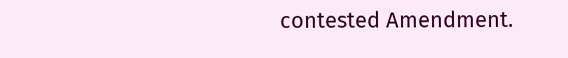contested Amendment.